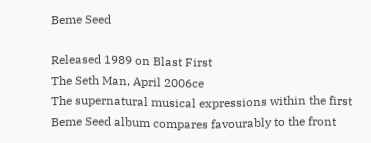Beme Seed

Released 1989 on Blast First
The Seth Man, April 2006ce
The supernatural musical expressions within the first Beme Seed album compares favourably to the front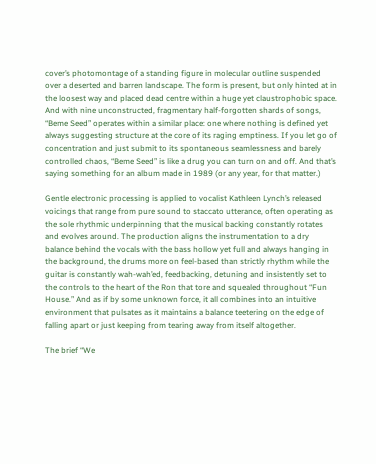cover’s photomontage of a standing figure in molecular outline suspended over a deserted and barren landscape. The form is present, but only hinted at in the loosest way and placed dead centre within a huge yet claustrophobic space. And with nine unconstructed, fragmentary half-forgotten shards of songs, “Beme Seed” operates within a similar place: one where nothing is defined yet always suggesting structure at the core of its raging emptiness. If you let go of concentration and just submit to its spontaneous seamlessness and barely controlled chaos, “Beme Seed” is like a drug you can turn on and off. And that’s saying something for an album made in 1989 (or any year, for that matter.)

Gentle electronic processing is applied to vocalist Kathleen Lynch’s released voicings that range from pure sound to staccato utterance, often operating as the sole rhythmic underpinning that the musical backing constantly rotates and evolves around. The production aligns the instrumentation to a dry balance behind the vocals with the bass hollow yet full and always hanging in the background, the drums more on feel-based than strictly rhythm while the guitar is constantly wah-wah’ed, feedbacking, detuning and insistently set to the controls to the heart of the Ron that tore and squealed throughout “Fun House.” And as if by some unknown force, it all combines into an intuitive environment that pulsates as it maintains a balance teetering on the edge of falling apart or just keeping from tearing away from itself altogether.

The brief “We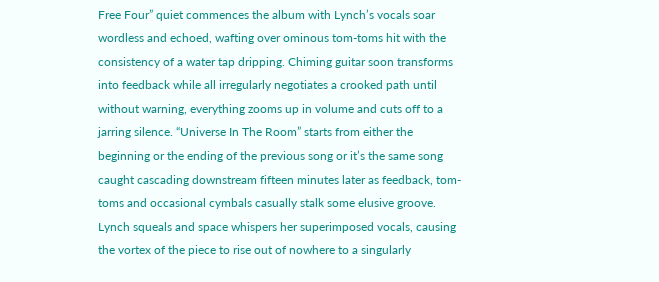Free Four” quiet commences the album with Lynch’s vocals soar wordless and echoed, wafting over ominous tom-toms hit with the consistency of a water tap dripping. Chiming guitar soon transforms into feedback while all irregularly negotiates a crooked path until without warning, everything zooms up in volume and cuts off to a jarring silence. “Universe In The Room” starts from either the beginning or the ending of the previous song or it’s the same song caught cascading downstream fifteen minutes later as feedback, tom-toms and occasional cymbals casually stalk some elusive groove. Lynch squeals and space whispers her superimposed vocals, causing the vortex of the piece to rise out of nowhere to a singularly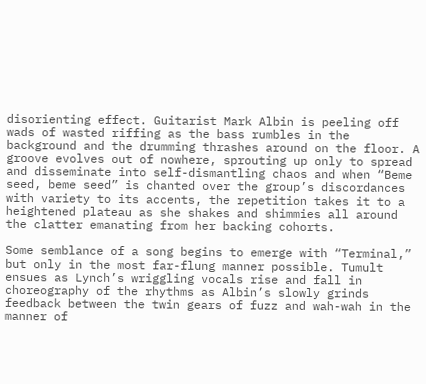disorienting effect. Guitarist Mark Albin is peeling off wads of wasted riffing as the bass rumbles in the background and the drumming thrashes around on the floor. A groove evolves out of nowhere, sprouting up only to spread and disseminate into self-dismantling chaos and when “Beme seed, beme seed” is chanted over the group’s discordances with variety to its accents, the repetition takes it to a heightened plateau as she shakes and shimmies all around the clatter emanating from her backing cohorts.

Some semblance of a song begins to emerge with “Terminal,” but only in the most far-flung manner possible. Tumult ensues as Lynch’s wriggling vocals rise and fall in choreography of the rhythms as Albin’s slowly grinds feedback between the twin gears of fuzz and wah-wah in the manner of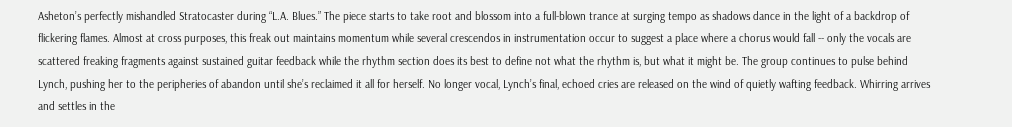Asheton’s perfectly mishandled Stratocaster during “L.A. Blues.” The piece starts to take root and blossom into a full-blown trance at surging tempo as shadows dance in the light of a backdrop of flickering flames. Almost at cross purposes, this freak out maintains momentum while several crescendos in instrumentation occur to suggest a place where a chorus would fall -- only the vocals are scattered freaking fragments against sustained guitar feedback while the rhythm section does its best to define not what the rhythm is, but what it might be. The group continues to pulse behind Lynch, pushing her to the peripheries of abandon until she’s reclaimed it all for herself. No longer vocal, Lynch’s final, echoed cries are released on the wind of quietly wafting feedback. Whirring arrives and settles in the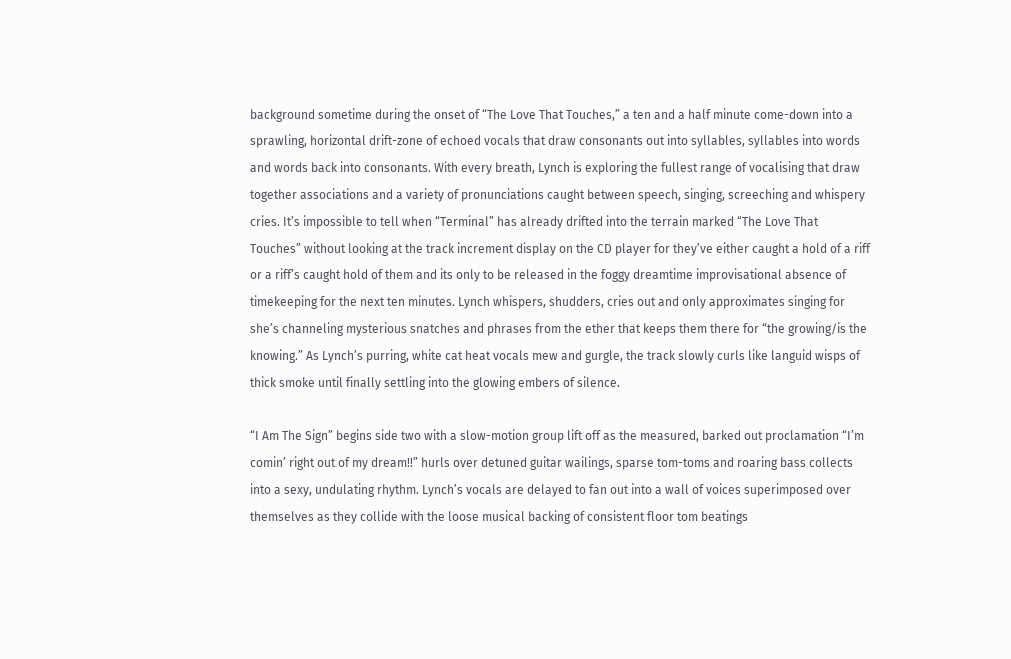background sometime during the onset of “The Love That Touches,” a ten and a half minute come-down into a sprawling, horizontal drift-zone of echoed vocals that draw consonants out into syllables, syllables into words and words back into consonants. With every breath, Lynch is exploring the fullest range of vocalising that draw together associations and a variety of pronunciations caught between speech, singing, screeching and whispery cries. It’s impossible to tell when “Terminal” has already drifted into the terrain marked “The Love That Touches” without looking at the track increment display on the CD player for they’ve either caught a hold of a riff or a riff’s caught hold of them and its only to be released in the foggy dreamtime improvisational absence of timekeeping for the next ten minutes. Lynch whispers, shudders, cries out and only approximates singing for she’s channeling mysterious snatches and phrases from the ether that keeps them there for “the growing/is the knowing.” As Lynch’s purring, white cat heat vocals mew and gurgle, the track slowly curls like languid wisps of thick smoke until finally settling into the glowing embers of silence.

“I Am The Sign” begins side two with a slow-motion group lift off as the measured, barked out proclamation “I’m comin’ right out of my dream!!” hurls over detuned guitar wailings, sparse tom-toms and roaring bass collects into a sexy, undulating rhythm. Lynch’s vocals are delayed to fan out into a wall of voices superimposed over themselves as they collide with the loose musical backing of consistent floor tom beatings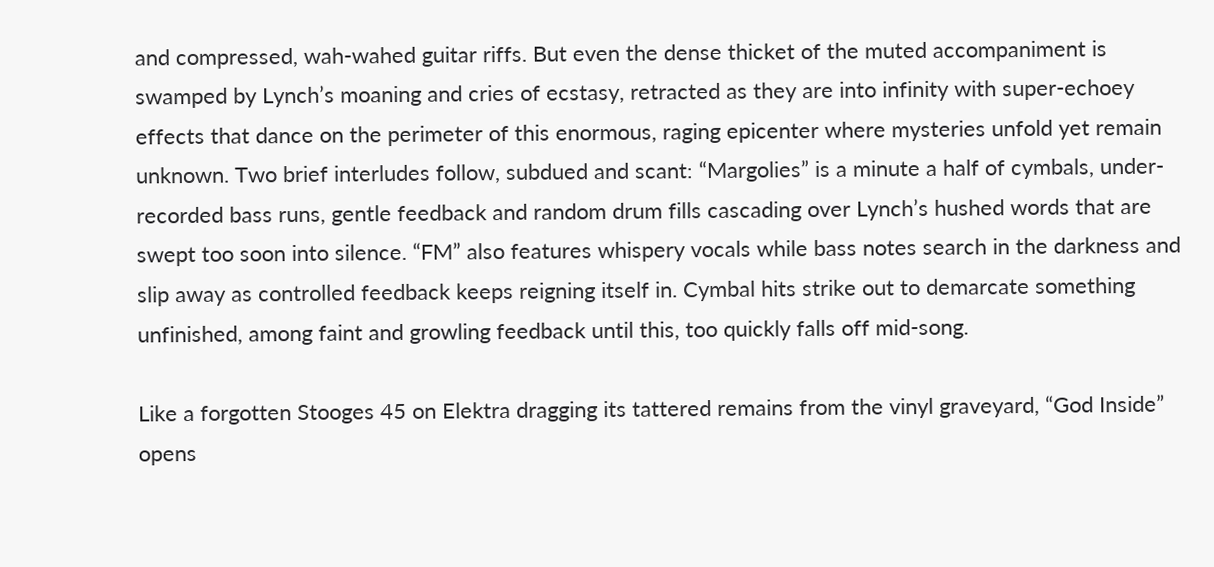and compressed, wah-wahed guitar riffs. But even the dense thicket of the muted accompaniment is swamped by Lynch’s moaning and cries of ecstasy, retracted as they are into infinity with super-echoey effects that dance on the perimeter of this enormous, raging epicenter where mysteries unfold yet remain unknown. Two brief interludes follow, subdued and scant: “Margolies” is a minute a half of cymbals, under-recorded bass runs, gentle feedback and random drum fills cascading over Lynch’s hushed words that are swept too soon into silence. “FM” also features whispery vocals while bass notes search in the darkness and slip away as controlled feedback keeps reigning itself in. Cymbal hits strike out to demarcate something unfinished, among faint and growling feedback until this, too quickly falls off mid-song.

Like a forgotten Stooges 45 on Elektra dragging its tattered remains from the vinyl graveyard, “God Inside” opens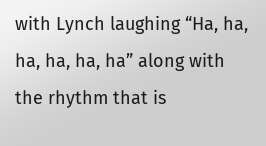with Lynch laughing “Ha, ha, ha, ha, ha, ha” along with the rhythm that is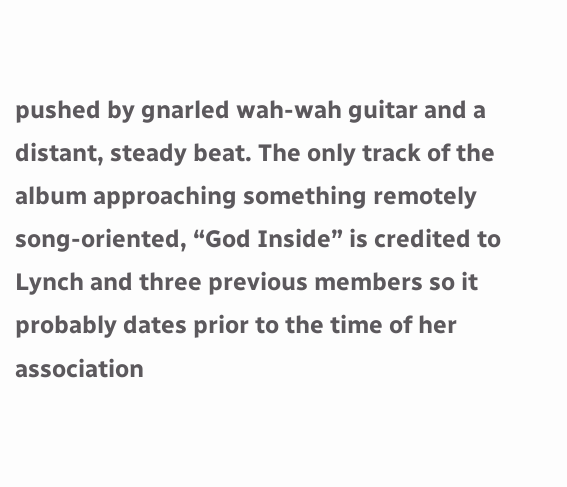pushed by gnarled wah-wah guitar and a distant, steady beat. The only track of the album approaching something remotely song-oriented, “God Inside” is credited to Lynch and three previous members so it probably dates prior to the time of her association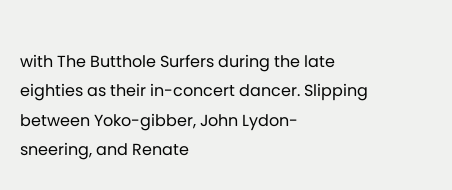with The Butthole Surfers during the late eighties as their in-concert dancer. Slipping between Yoko-gibber, John Lydon-sneering, and Renate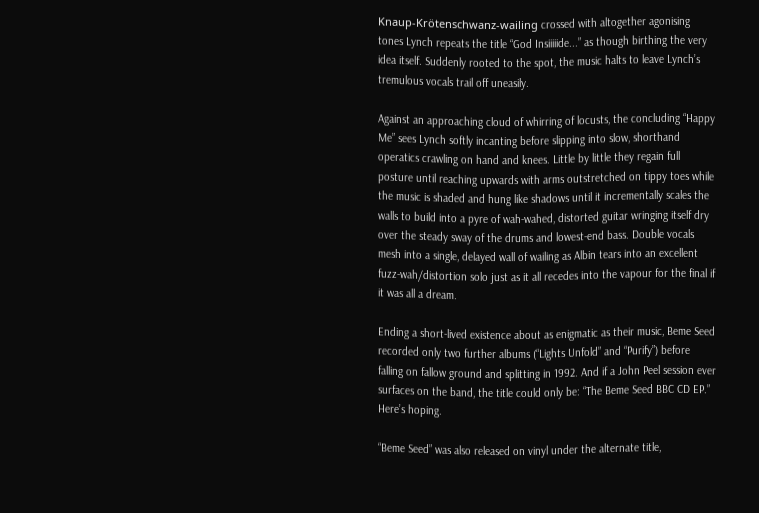Knaup-Krötenschwanz-wailing crossed with altogether agonising tones Lynch repeats the title “God Insiiiiide...” as though birthing the very idea itself. Suddenly rooted to the spot, the music halts to leave Lynch’s tremulous vocals trail off uneasily.

Against an approaching cloud of whirring of locusts, the concluding “Happy Me” sees Lynch softly incanting before slipping into slow, shorthand operatics crawling on hand and knees. Little by little they regain full posture until reaching upwards with arms outstretched on tippy toes while the music is shaded and hung like shadows until it incrementally scales the walls to build into a pyre of wah-wahed, distorted guitar wringing itself dry over the steady sway of the drums and lowest-end bass. Double vocals mesh into a single, delayed wall of wailing as Albin tears into an excellent fuzz-wah/distortion solo just as it all recedes into the vapour for the final if it was all a dream.

Ending a short-lived existence about as enigmatic as their music, Beme Seed recorded only two further albums (“Lights Unfold” and “Purify”) before falling on fallow ground and splitting in 1992. And if a John Peel session ever surfaces on the band, the title could only be: “The Beme Seed BBC CD EP.” Here’s hoping.

“Beme Seed” was also released on vinyl under the alternate title,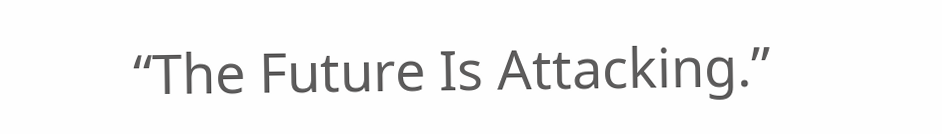“The Future Is Attacking.”